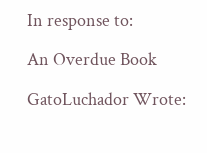In response to:

An Overdue Book

GatoLuchador Wrote: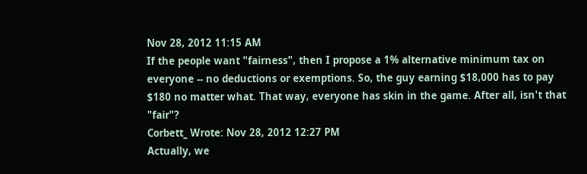Nov 28, 2012 11:15 AM
If the people want "fairness", then I propose a 1% alternative minimum tax on everyone -- no deductions or exemptions. So, the guy earning $18,000 has to pay $180 no matter what. That way, everyone has skin in the game. After all, isn't that "fair"?
Corbett_ Wrote: Nov 28, 2012 12:27 PM
Actually, we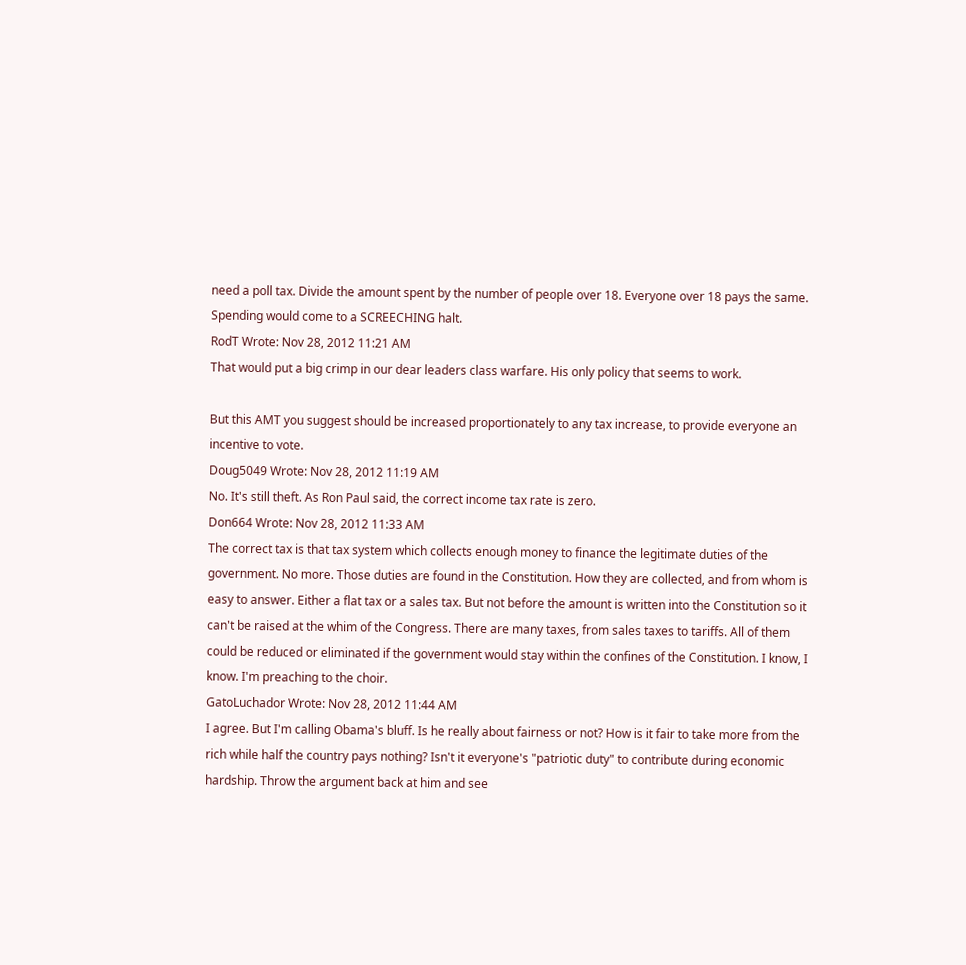need a poll tax. Divide the amount spent by the number of people over 18. Everyone over 18 pays the same. Spending would come to a SCREECHING halt.
RodT Wrote: Nov 28, 2012 11:21 AM
That would put a big crimp in our dear leaders class warfare. His only policy that seems to work.

But this AMT you suggest should be increased proportionately to any tax increase, to provide everyone an incentive to vote.
Doug5049 Wrote: Nov 28, 2012 11:19 AM
No. It's still theft. As Ron Paul said, the correct income tax rate is zero.
Don664 Wrote: Nov 28, 2012 11:33 AM
The correct tax is that tax system which collects enough money to finance the legitimate duties of the government. No more. Those duties are found in the Constitution. How they are collected, and from whom is easy to answer. Either a flat tax or a sales tax. But not before the amount is written into the Constitution so it can't be raised at the whim of the Congress. There are many taxes, from sales taxes to tariffs. All of them could be reduced or eliminated if the government would stay within the confines of the Constitution. I know, I know. I'm preaching to the choir.
GatoLuchador Wrote: Nov 28, 2012 11:44 AM
I agree. But I'm calling Obama's bluff. Is he really about fairness or not? How is it fair to take more from the rich while half the country pays nothing? Isn't it everyone's "patriotic duty" to contribute during economic hardship. Throw the argument back at him and see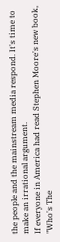the people and the mainstream media respond. It's time to make an irrational argument.
If everyone in America had read Stephen Moore's new book, "Who's The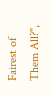Fairest of Them All?",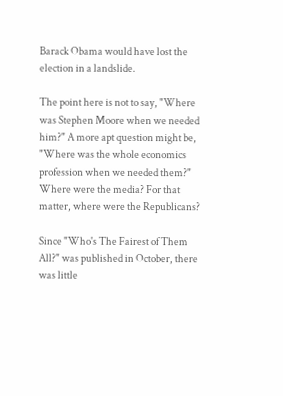Barack Obama would have lost the election in a landslide.

The point here is not to say, "Where was Stephen Moore when we needed him?" A more apt question might be, "Where was the whole economics profession when we needed them?" Where were the media? For that matter, where were the Republicans?

Since "Who's The Fairest of Them All?" was published in October, there was little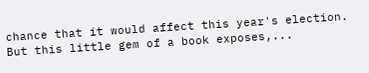chance that it would affect this year's election. But this little gem of a book exposes,...